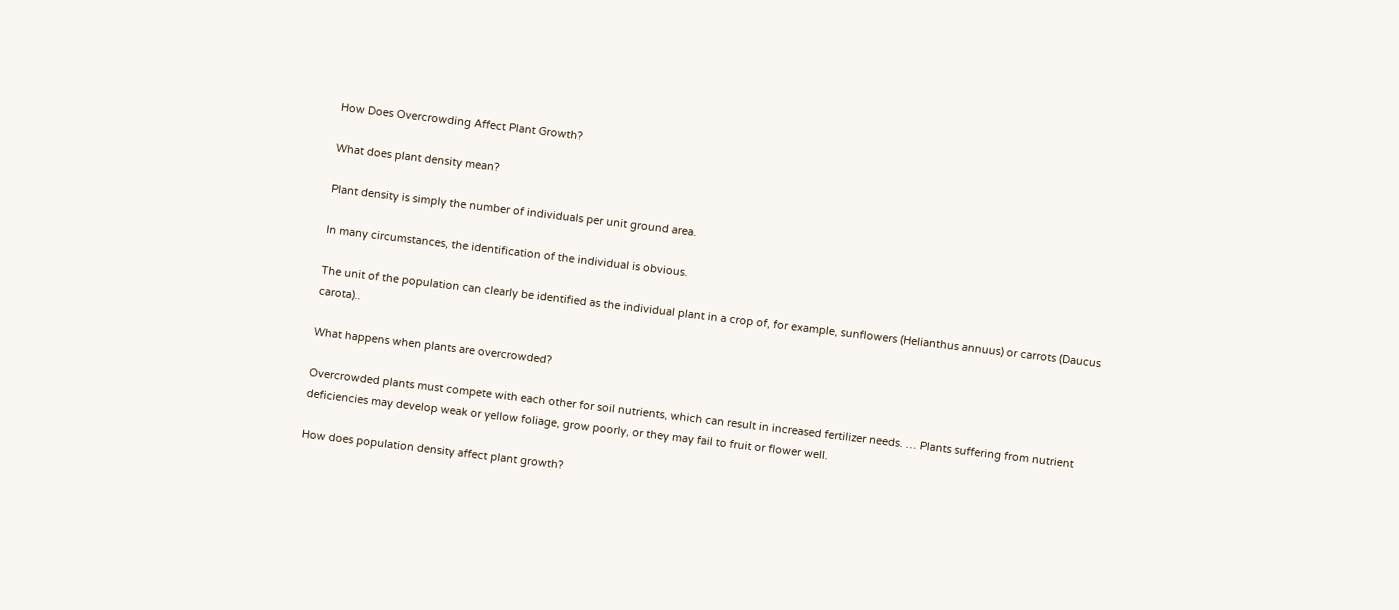How Does Overcrowding Affect Plant Growth?

What does plant density mean?

Plant density is simply the number of individuals per unit ground area.

In many circumstances, the identification of the individual is obvious.

The unit of the population can clearly be identified as the individual plant in a crop of, for example, sunflowers (Helianthus annuus) or carrots (Daucus carota)..

What happens when plants are overcrowded?

Overcrowded plants must compete with each other for soil nutrients, which can result in increased fertilizer needs. … Plants suffering from nutrient deficiencies may develop weak or yellow foliage, grow poorly, or they may fail to fruit or flower well.

How does population density affect plant growth?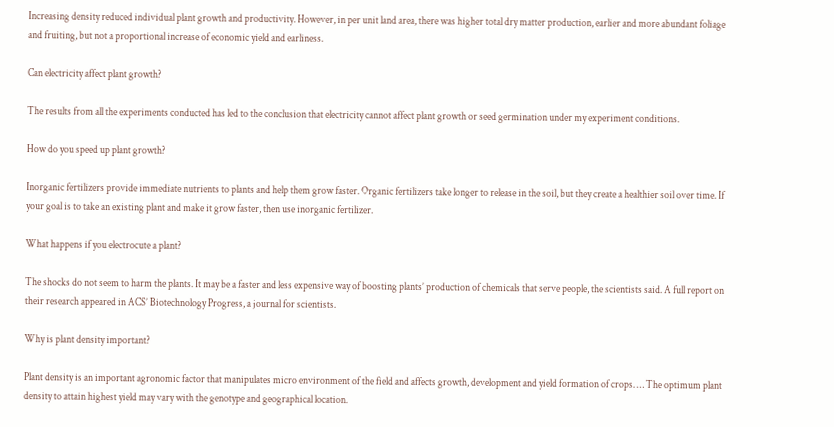Increasing density reduced individual plant growth and productivity. However, in per unit land area, there was higher total dry matter production, earlier and more abundant foliage and fruiting, but not a proportional increase of economic yield and earliness.

Can electricity affect plant growth?

The results from all the experiments conducted has led to the conclusion that electricity cannot affect plant growth or seed germination under my experiment conditions.

How do you speed up plant growth?

Inorganic fertilizers provide immediate nutrients to plants and help them grow faster. Organic fertilizers take longer to release in the soil, but they create a healthier soil over time. If your goal is to take an existing plant and make it grow faster, then use inorganic fertilizer.

What happens if you electrocute a plant?

The shocks do not seem to harm the plants. It may be a faster and less expensive way of boosting plants’ production of chemicals that serve people, the scientists said. A full report on their research appeared in ACS’ Biotechnology Progress, a journal for scientists.

Why is plant density important?

Plant density is an important agronomic factor that manipulates micro environment of the field and affects growth, development and yield formation of crops. … The optimum plant density to attain highest yield may vary with the genotype and geographical location.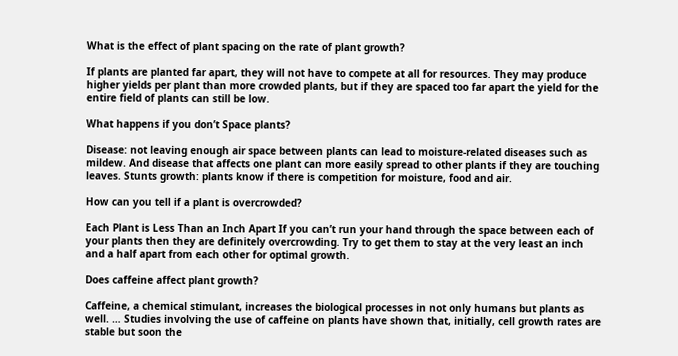What is the effect of plant spacing on the rate of plant growth?

If plants are planted far apart, they will not have to compete at all for resources. They may produce higher yields per plant than more crowded plants, but if they are spaced too far apart the yield for the entire field of plants can still be low.

What happens if you don’t Space plants?

Disease: not leaving enough air space between plants can lead to moisture-related diseases such as mildew. And disease that affects one plant can more easily spread to other plants if they are touching leaves. Stunts growth: plants know if there is competition for moisture, food and air.

How can you tell if a plant is overcrowded?

Each Plant is Less Than an Inch Apart If you can’t run your hand through the space between each of your plants then they are definitely overcrowding. Try to get them to stay at the very least an inch and a half apart from each other for optimal growth.

Does caffeine affect plant growth?

Caffeine, a chemical stimulant, increases the biological processes in not only humans but plants as well. … Studies involving the use of caffeine on plants have shown that, initially, cell growth rates are stable but soon the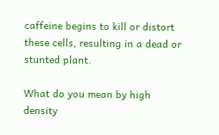caffeine begins to kill or distort these cells, resulting in a dead or stunted plant.

What do you mean by high density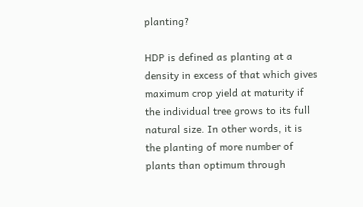planting?

HDP is defined as planting at a density in excess of that which gives maximum crop yield at maturity if the individual tree grows to its full natural size. In other words, it is the planting of more number of plants than optimum through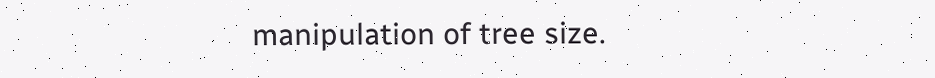manipulation of tree size.